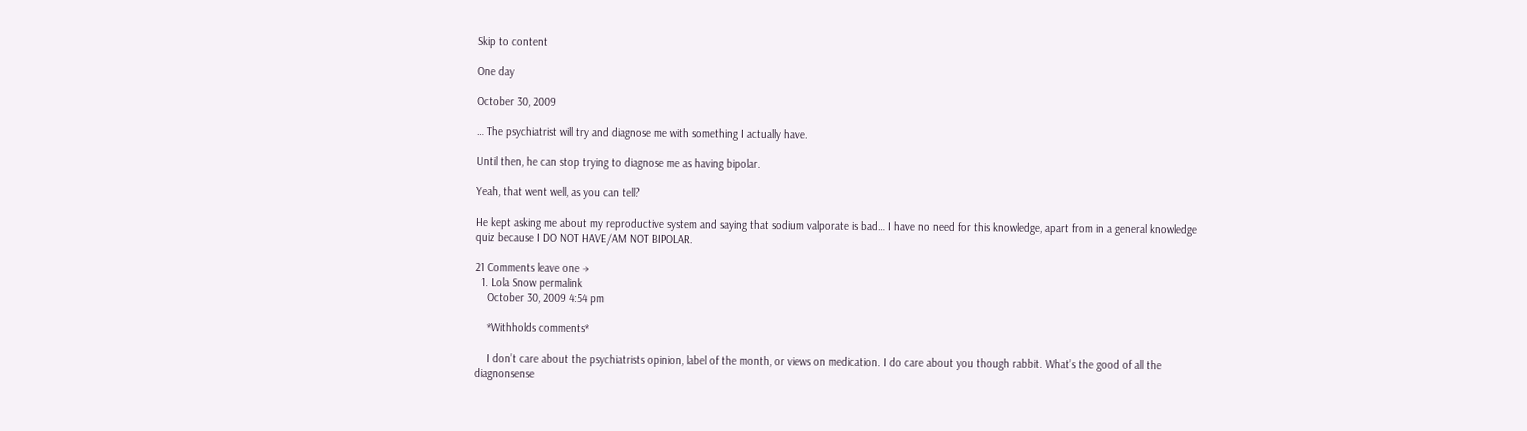Skip to content

One day

October 30, 2009

… The psychiatrist will try and diagnose me with something I actually have.

Until then, he can stop trying to diagnose me as having bipolar.

Yeah, that went well, as you can tell?

He kept asking me about my reproductive system and saying that sodium valporate is bad… I have no need for this knowledge, apart from in a general knowledge quiz because I DO NOT HAVE/AM NOT BIPOLAR.

21 Comments leave one →
  1. Lola Snow permalink
    October 30, 2009 4:54 pm

    *Withholds comments*

    I don’t care about the psychiatrists opinion, label of the month, or views on medication. I do care about you though rabbit. What’s the good of all the diagnonsense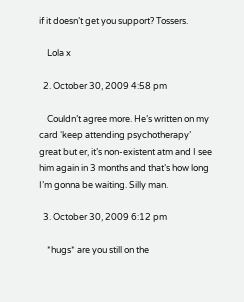if it doesn’t get you support? Tossers.

    Lola x

  2. October 30, 2009 4:58 pm

    Couldn’t agree more. He’s written on my card ‘keep attending psychotherapy’ great but er, it’s non-existent atm and I see him again in 3 months and that’s how long I’m gonna be waiting. Silly man.

  3. October 30, 2009 6:12 pm

    *hugs* are you still on the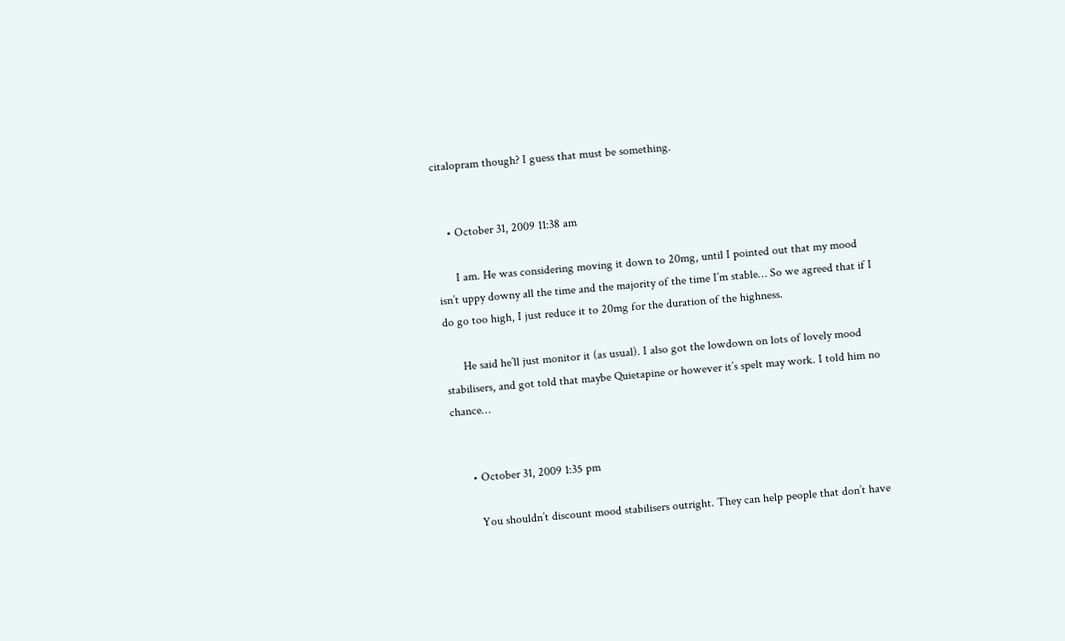citalopram though? I guess that must be something.


    • October 31, 2009 11:38 am

      I am. He was considering moving it down to 20mg, until I pointed out that my mood isn’t uppy downy all the time and the majority of the time I’m stable… So we agreed that if I do go too high, I just reduce it to 20mg for the duration of the highness.

      He said he’ll just monitor it (as usual). I also got the lowdown on lots of lovely mood stabilisers, and got told that maybe Quietapine or however it’s spelt may work. I told him no chance…


      • October 31, 2009 1:35 pm

        You shouldn’t discount mood stabilisers outright. They can help people that don’t have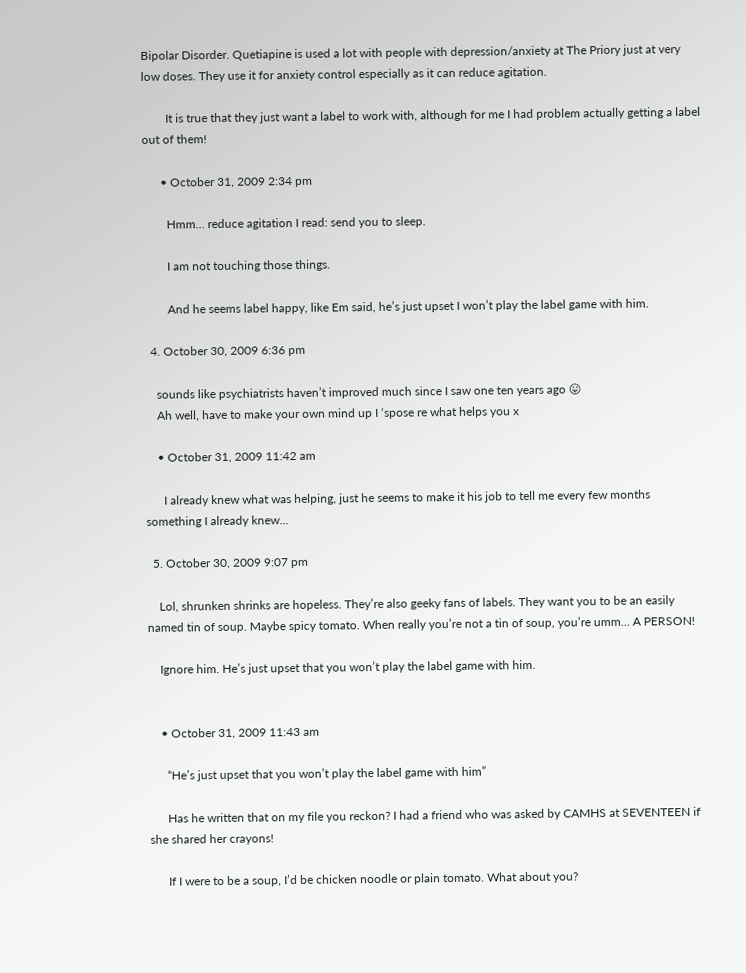Bipolar Disorder. Quetiapine is used a lot with people with depression/anxiety at The Priory just at very low doses. They use it for anxiety control especially as it can reduce agitation.

        It is true that they just want a label to work with, although for me I had problem actually getting a label out of them!

      • October 31, 2009 2:34 pm

        Hmm… reduce agitation I read: send you to sleep.

        I am not touching those things.

        And he seems label happy, like Em said, he’s just upset I won’t play the label game with him.

  4. October 30, 2009 6:36 pm

    sounds like psychiatrists haven’t improved much since I saw one ten years ago 😛
    Ah well, have to make your own mind up I ‘spose re what helps you x

    • October 31, 2009 11:42 am

      I already knew what was helping, just he seems to make it his job to tell me every few months something I already knew…

  5. October 30, 2009 9:07 pm

    Lol, shrunken shrinks are hopeless. They’re also geeky fans of labels. They want you to be an easily named tin of soup. Maybe spicy tomato. When really you’re not a tin of soup, you’re umm… A PERSON!

    Ignore him. He’s just upset that you won’t play the label game with him.


    • October 31, 2009 11:43 am

      “He’s just upset that you won’t play the label game with him”

      Has he written that on my file you reckon? I had a friend who was asked by CAMHS at SEVENTEEN if she shared her crayons!

      If I were to be a soup, I’d be chicken noodle or plain tomato. What about you?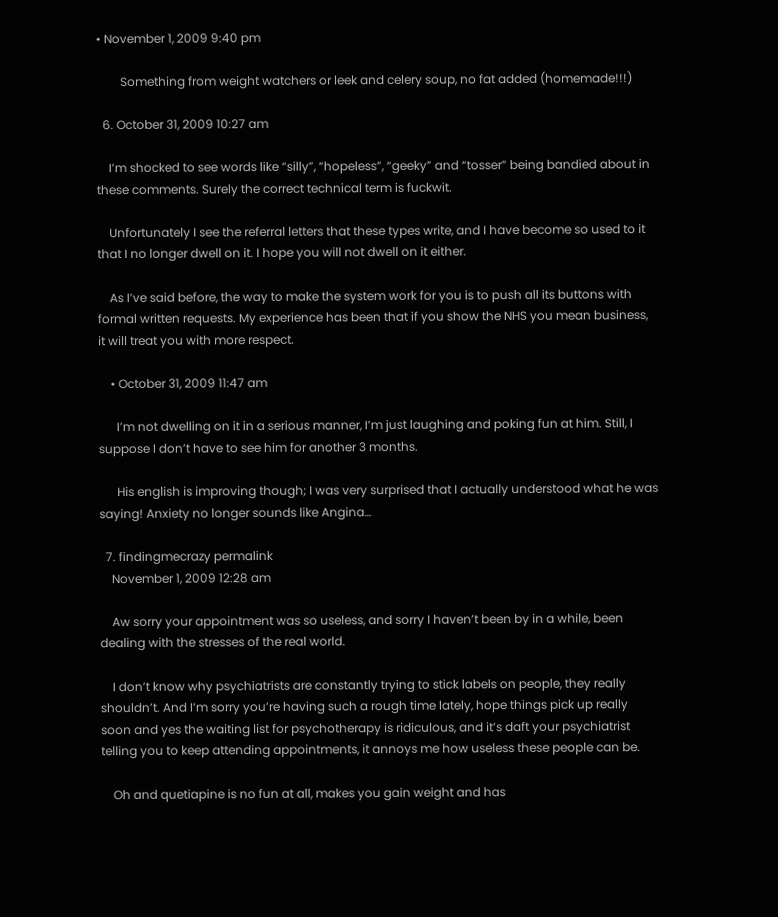• November 1, 2009 9:40 pm

        Something from weight watchers or leek and celery soup, no fat added (homemade!!!)

  6. October 31, 2009 10:27 am

    I’m shocked to see words like “silly”, “hopeless”, “geeky” and “tosser” being bandied about in these comments. Surely the correct technical term is fuckwit.

    Unfortunately I see the referral letters that these types write, and I have become so used to it that I no longer dwell on it. I hope you will not dwell on it either.

    As I’ve said before, the way to make the system work for you is to push all its buttons with formal written requests. My experience has been that if you show the NHS you mean business, it will treat you with more respect.

    • October 31, 2009 11:47 am

      I’m not dwelling on it in a serious manner, I’m just laughing and poking fun at him. Still, I suppose I don’t have to see him for another 3 months.

      His english is improving though; I was very surprised that I actually understood what he was saying! Anxiety no longer sounds like Angina…

  7. findingmecrazy permalink
    November 1, 2009 12:28 am

    Aw sorry your appointment was so useless, and sorry I haven’t been by in a while, been dealing with the stresses of the real world.

    I don’t know why psychiatrists are constantly trying to stick labels on people, they really shouldn’t. And I’m sorry you’re having such a rough time lately, hope things pick up really soon and yes the waiting list for psychotherapy is ridiculous, and it’s daft your psychiatrist telling you to keep attending appointments, it annoys me how useless these people can be.

    Oh and quetiapine is no fun at all, makes you gain weight and has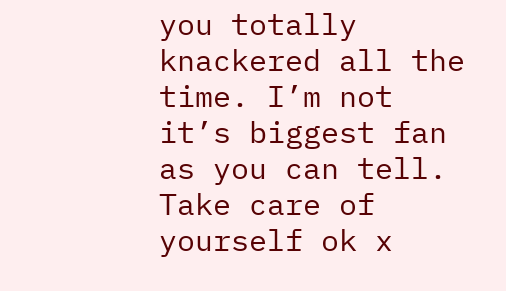you totally knackered all the time. I’m not it’s biggest fan as you can tell. Take care of yourself ok x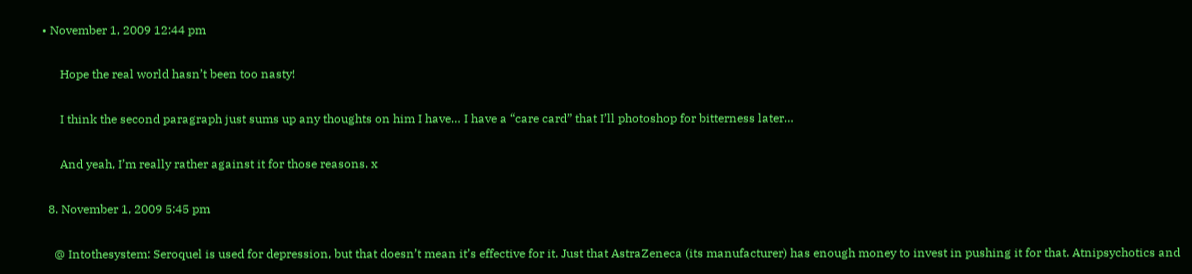• November 1, 2009 12:44 pm

      Hope the real world hasn’t been too nasty!

      I think the second paragraph just sums up any thoughts on him I have… I have a “care card” that I’ll photoshop for bitterness later…

      And yeah, I’m really rather against it for those reasons. x

  8. November 1, 2009 5:45 pm

    @ Intothesystem: Seroquel is used for depression, but that doesn’t mean it’s effective for it. Just that AstraZeneca (its manufacturer) has enough money to invest in pushing it for that. Atnipsychotics and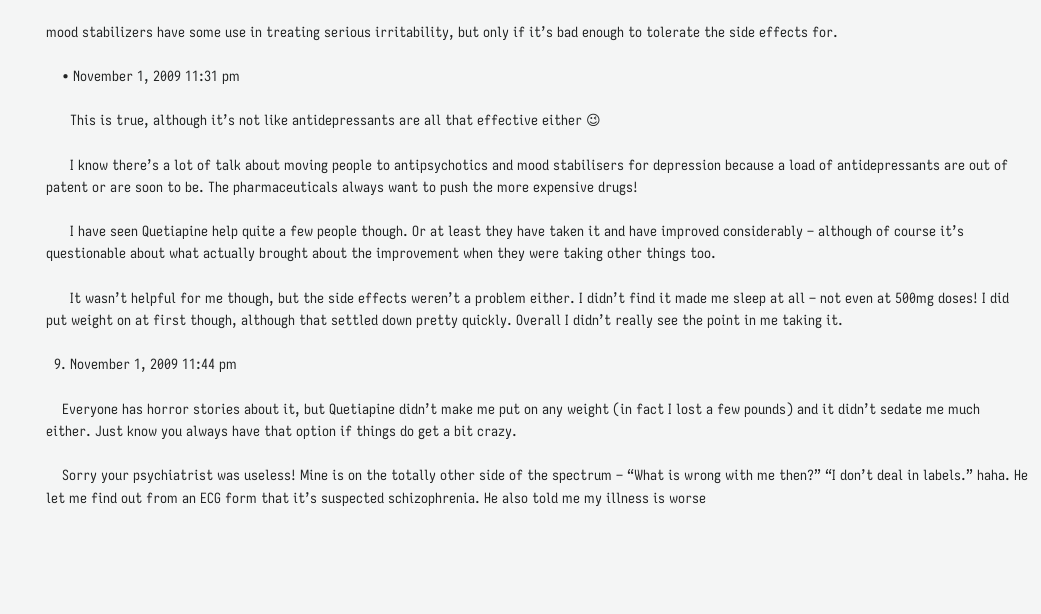mood stabilizers have some use in treating serious irritability, but only if it’s bad enough to tolerate the side effects for.

    • November 1, 2009 11:31 pm

      This is true, although it’s not like antidepressants are all that effective either 😉

      I know there’s a lot of talk about moving people to antipsychotics and mood stabilisers for depression because a load of antidepressants are out of patent or are soon to be. The pharmaceuticals always want to push the more expensive drugs!

      I have seen Quetiapine help quite a few people though. Or at least they have taken it and have improved considerably – although of course it’s questionable about what actually brought about the improvement when they were taking other things too.

      It wasn’t helpful for me though, but the side effects weren’t a problem either. I didn’t find it made me sleep at all – not even at 500mg doses! I did put weight on at first though, although that settled down pretty quickly. Overall I didn’t really see the point in me taking it.

  9. November 1, 2009 11:44 pm

    Everyone has horror stories about it, but Quetiapine didn’t make me put on any weight (in fact I lost a few pounds) and it didn’t sedate me much either. Just know you always have that option if things do get a bit crazy.

    Sorry your psychiatrist was useless! Mine is on the totally other side of the spectrum – “What is wrong with me then?” “I don’t deal in labels.” haha. He let me find out from an ECG form that it’s suspected schizophrenia. He also told me my illness is worse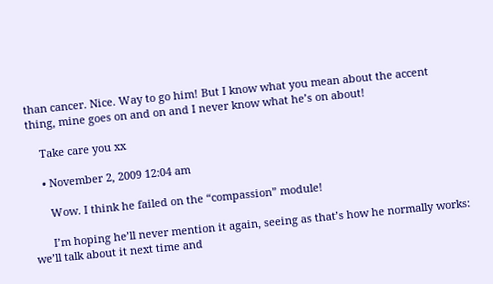than cancer. Nice. Way to go him! But I know what you mean about the accent thing, mine goes on and on and I never know what he’s on about!

    Take care you xx

    • November 2, 2009 12:04 am

      Wow. I think he failed on the “compassion” module!

      I’m hoping he’ll never mention it again, seeing as that’s how he normally works: we’ll talk about it next time and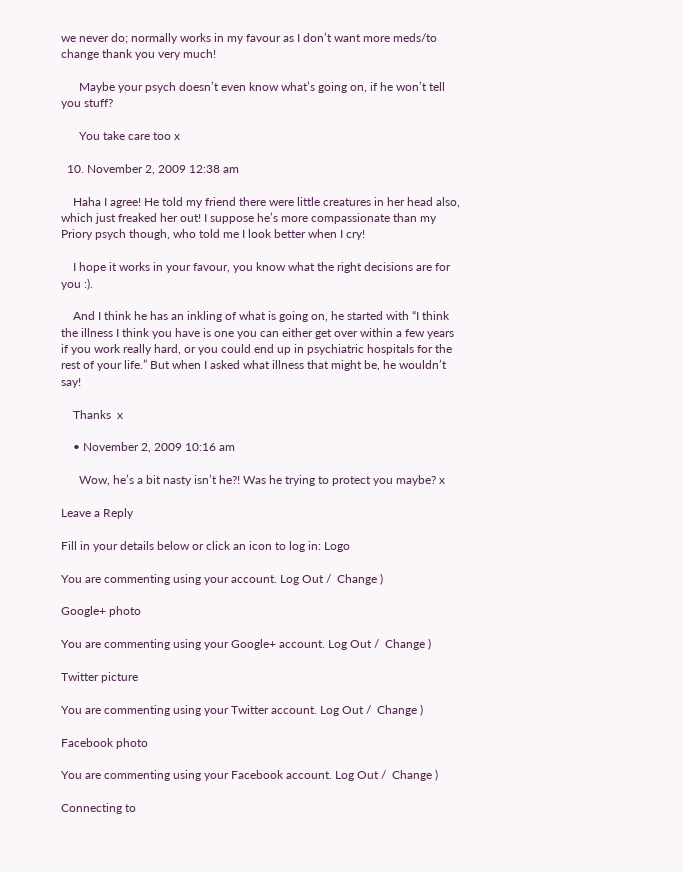we never do; normally works in my favour as I don’t want more meds/to change thank you very much!

      Maybe your psych doesn’t even know what’s going on, if he won’t tell you stuff?

      You take care too x

  10. November 2, 2009 12:38 am

    Haha I agree! He told my friend there were little creatures in her head also, which just freaked her out! I suppose he’s more compassionate than my Priory psych though, who told me I look better when I cry!

    I hope it works in your favour, you know what the right decisions are for you :).

    And I think he has an inkling of what is going on, he started with “I think the illness I think you have is one you can either get over within a few years if you work really hard, or you could end up in psychiatric hospitals for the rest of your life.” But when I asked what illness that might be, he wouldn’t say!

    Thanks  x

    • November 2, 2009 10:16 am

      Wow, he’s a bit nasty isn’t he?! Was he trying to protect you maybe? x

Leave a Reply

Fill in your details below or click an icon to log in: Logo

You are commenting using your account. Log Out /  Change )

Google+ photo

You are commenting using your Google+ account. Log Out /  Change )

Twitter picture

You are commenting using your Twitter account. Log Out /  Change )

Facebook photo

You are commenting using your Facebook account. Log Out /  Change )

Connecting to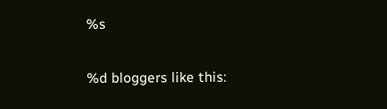%s

%d bloggers like this: